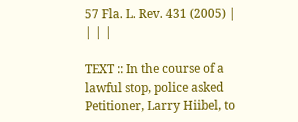57 Fla. L. Rev. 431 (2005) | | | |

TEXT :: In the course of a lawful stop, police asked Petitioner, Larry Hiibel, to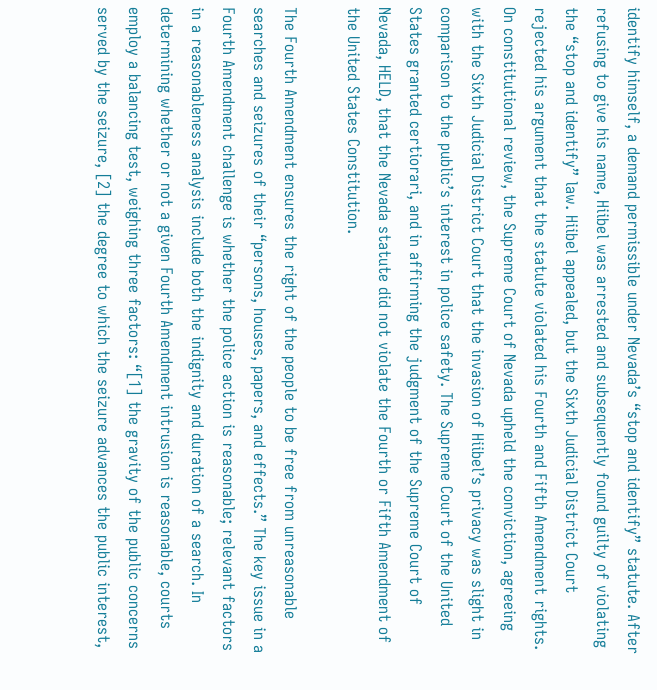identify himself, a demand permissible under Nevada’s “stop and identify” statute. After refusing to give his name, Hiibel was arrested and subsequently found guilty of violating the “stop and identify” law. Hiibel appealed, but the Sixth Judicial District Court rejected his argument that the statute violated his Fourth and Fifth Amendment rights. On constitutional review, the Supreme Court of Nevada upheld the conviction, agreeing with the Sixth Judicial District Court that the invasion of Hiibel’s privacy was slight in comparison to the public’s interest in police safety. The Supreme Court of the United States granted certiorari, and in affirming the judgment of the Supreme Court of Nevada, HELD, that the Nevada statute did not violate the Fourth or Fifth Amendment of the United States Constitution.

The Fourth Amendment ensures the right of the people to be free from unreasonable searches and seizures of their “persons, houses, papers, and effects.” The key issue in a Fourth Amendment challenge is whether the police action is reasonable; relevant factors in a reasonableness analysis include both the indignity and duration of a search. In determining whether or not a given Fourth Amendment intrusion is reasonable, courts employ a balancing test, weighing three factors: “[1] the gravity of the public concerns served by the seizure, [2] the degree to which the seizure advances the public interest,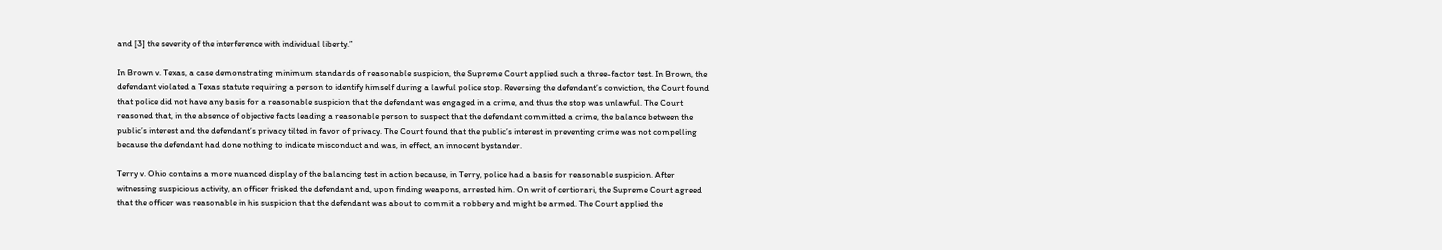and [3] the severity of the interference with individual liberty.”

In Brown v. Texas, a case demonstrating minimum standards of reasonable suspicion, the Supreme Court applied such a three-factor test. In Brown, the defendant violated a Texas statute requiring a person to identify himself during a lawful police stop. Reversing the defendant’s conviction, the Court found that police did not have any basis for a reasonable suspicion that the defendant was engaged in a crime, and thus the stop was unlawful. The Court reasoned that, in the absence of objective facts leading a reasonable person to suspect that the defendant committed a crime, the balance between the public’s interest and the defendant’s privacy tilted in favor of privacy. The Court found that the public’s interest in preventing crime was not compelling because the defendant had done nothing to indicate misconduct and was, in effect, an innocent bystander.

Terry v. Ohio contains a more nuanced display of the balancing test in action because, in Terry, police had a basis for reasonable suspicion. After witnessing suspicious activity, an officer frisked the defendant and, upon finding weapons, arrested him. On writ of certiorari, the Supreme Court agreed that the officer was reasonable in his suspicion that the defendant was about to commit a robbery and might be armed. The Court applied the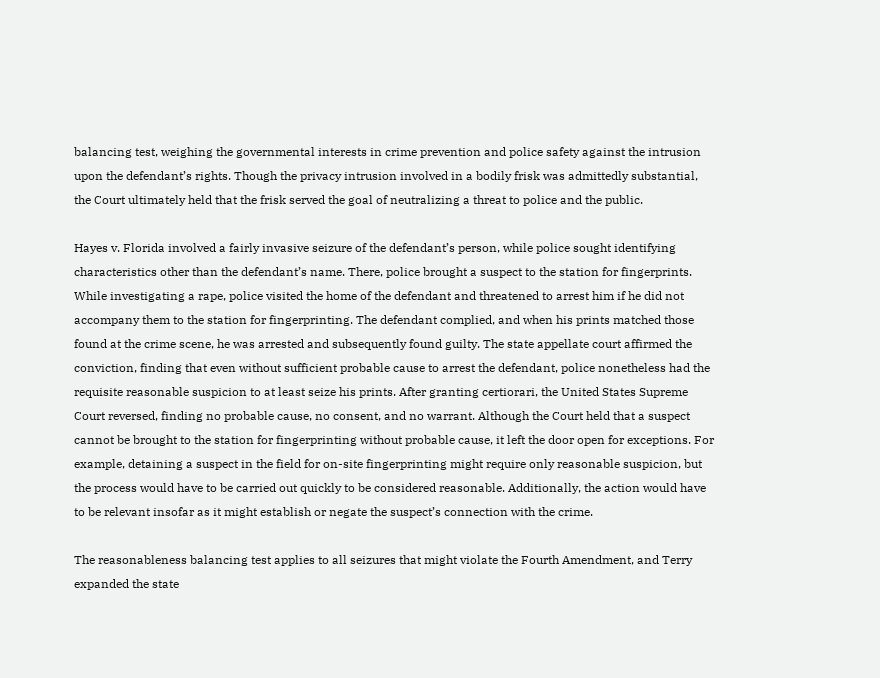balancing test, weighing the governmental interests in crime prevention and police safety against the intrusion upon the defendant’s rights. Though the privacy intrusion involved in a bodily frisk was admittedly substantial, the Court ultimately held that the frisk served the goal of neutralizing a threat to police and the public.

Hayes v. Florida involved a fairly invasive seizure of the defendant’s person, while police sought identifying characteristics other than the defendant’s name. There, police brought a suspect to the station for fingerprints. While investigating a rape, police visited the home of the defendant and threatened to arrest him if he did not accompany them to the station for fingerprinting. The defendant complied, and when his prints matched those found at the crime scene, he was arrested and subsequently found guilty. The state appellate court affirmed the conviction, finding that even without sufficient probable cause to arrest the defendant, police nonetheless had the requisite reasonable suspicion to at least seize his prints. After granting certiorari, the United States Supreme Court reversed, finding no probable cause, no consent, and no warrant. Although the Court held that a suspect cannot be brought to the station for fingerprinting without probable cause, it left the door open for exceptions. For example, detaining a suspect in the field for on-site fingerprinting might require only reasonable suspicion, but the process would have to be carried out quickly to be considered reasonable. Additionally, the action would have to be relevant insofar as it might establish or negate the suspect’s connection with the crime.

The reasonableness balancing test applies to all seizures that might violate the Fourth Amendment, and Terry expanded the state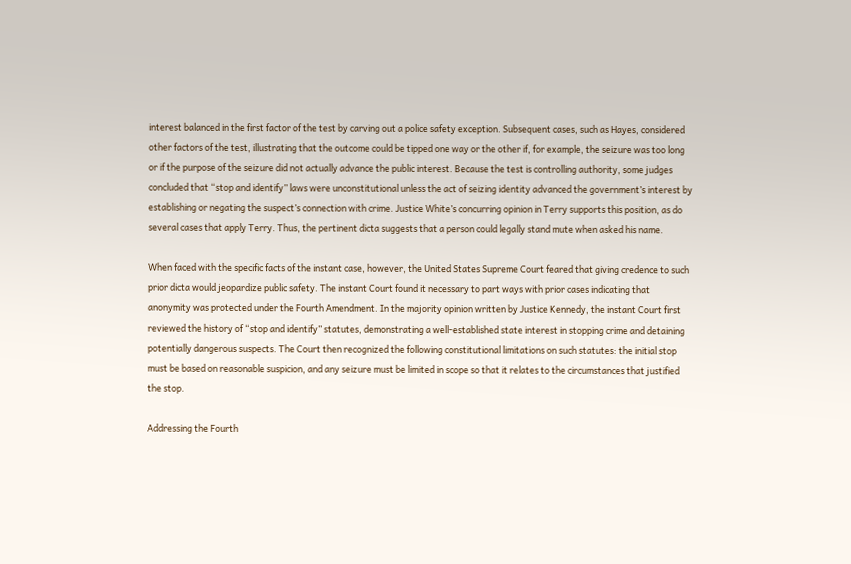interest balanced in the first factor of the test by carving out a police safety exception. Subsequent cases, such as Hayes, considered other factors of the test, illustrating that the outcome could be tipped one way or the other if, for example, the seizure was too long or if the purpose of the seizure did not actually advance the public interest. Because the test is controlling authority, some judges concluded that “stop and identify” laws were unconstitutional unless the act of seizing identity advanced the government’s interest by establishing or negating the suspect’s connection with crime. Justice White’s concurring opinion in Terry supports this position, as do several cases that apply Terry. Thus, the pertinent dicta suggests that a person could legally stand mute when asked his name.

When faced with the specific facts of the instant case, however, the United States Supreme Court feared that giving credence to such prior dicta would jeopardize public safety. The instant Court found it necessary to part ways with prior cases indicating that anonymity was protected under the Fourth Amendment. In the majority opinion written by Justice Kennedy, the instant Court first reviewed the history of “stop and identify” statutes, demonstrating a well-established state interest in stopping crime and detaining potentially dangerous suspects. The Court then recognized the following constitutional limitations on such statutes: the initial stop must be based on reasonable suspicion, and any seizure must be limited in scope so that it relates to the circumstances that justified the stop.

Addressing the Fourth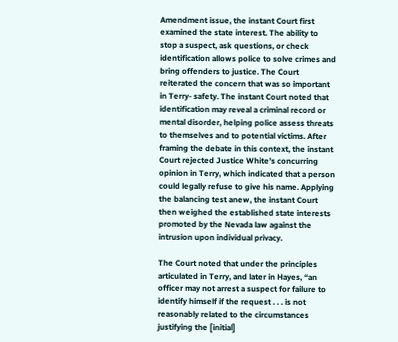Amendment issue, the instant Court first examined the state interest. The ability to stop a suspect, ask questions, or check identification allows police to solve crimes and bring offenders to justice. The Court reiterated the concern that was so important in Terry- safety. The instant Court noted that identification may reveal a criminal record or mental disorder, helping police assess threats to themselves and to potential victims. After framing the debate in this context, the instant Court rejected Justice White’s concurring opinion in Terry, which indicated that a person could legally refuse to give his name. Applying the balancing test anew, the instant Court then weighed the established state interests promoted by the Nevada law against the intrusion upon individual privacy.

The Court noted that under the principles articulated in Terry, and later in Hayes, “an officer may not arrest a suspect for failure to identify himself if the request . . . is not reasonably related to the circumstances justifying the [initial]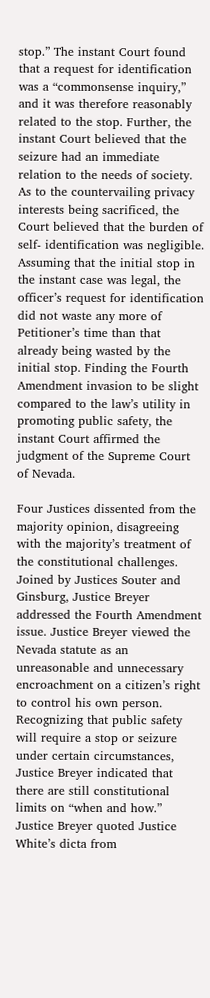stop.” The instant Court found that a request for identification was a “commonsense inquiry,” and it was therefore reasonably related to the stop. Further, the instant Court believed that the seizure had an immediate relation to the needs of society. As to the countervailing privacy interests being sacrificed, the Court believed that the burden of self- identification was negligible. Assuming that the initial stop in the instant case was legal, the officer’s request for identification did not waste any more of Petitioner’s time than that already being wasted by the initial stop. Finding the Fourth Amendment invasion to be slight compared to the law’s utility in promoting public safety, the instant Court affirmed the judgment of the Supreme Court of Nevada.

Four Justices dissented from the majority opinion, disagreeing with the majority’s treatment of the constitutional challenges. Joined by Justices Souter and Ginsburg, Justice Breyer addressed the Fourth Amendment issue. Justice Breyer viewed the Nevada statute as an unreasonable and unnecessary encroachment on a citizen’s right to control his own person. Recognizing that public safety will require a stop or seizure under certain circumstances, Justice Breyer indicated that there are still constitutional limits on “when and how.” Justice Breyer quoted Justice White’s dicta from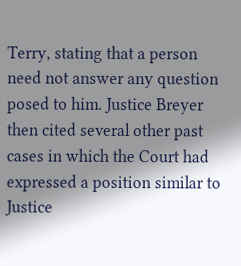Terry, stating that a person need not answer any question posed to him. Justice Breyer then cited several other past cases in which the Court had expressed a position similar to Justice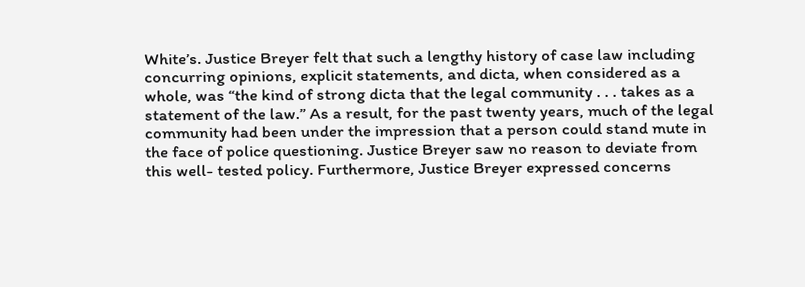White’s. Justice Breyer felt that such a lengthy history of case law including concurring opinions, explicit statements, and dicta, when considered as a whole, was “the kind of strong dicta that the legal community . . . takes as a statement of the law.” As a result, for the past twenty years, much of the legal community had been under the impression that a person could stand mute in the face of police questioning. Justice Breyer saw no reason to deviate from this well- tested policy. Furthermore, Justice Breyer expressed concerns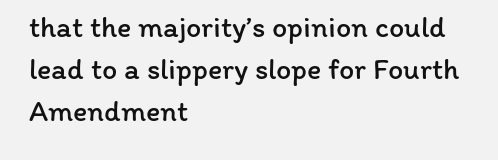that the majority’s opinion could lead to a slippery slope for Fourth Amendment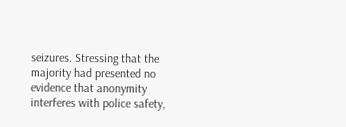seizures. Stressing that the majority had presented no evidence that anonymity interferes with police safety,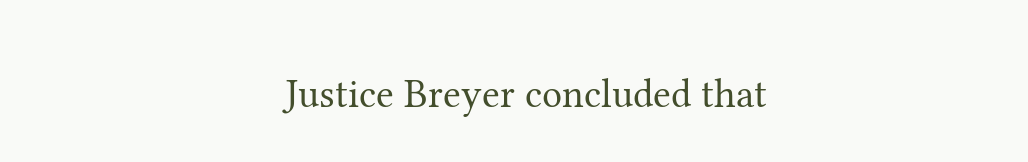Justice Breyer concluded that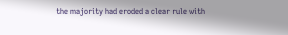the majority had eroded a clear rule with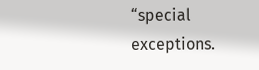“special exceptions.